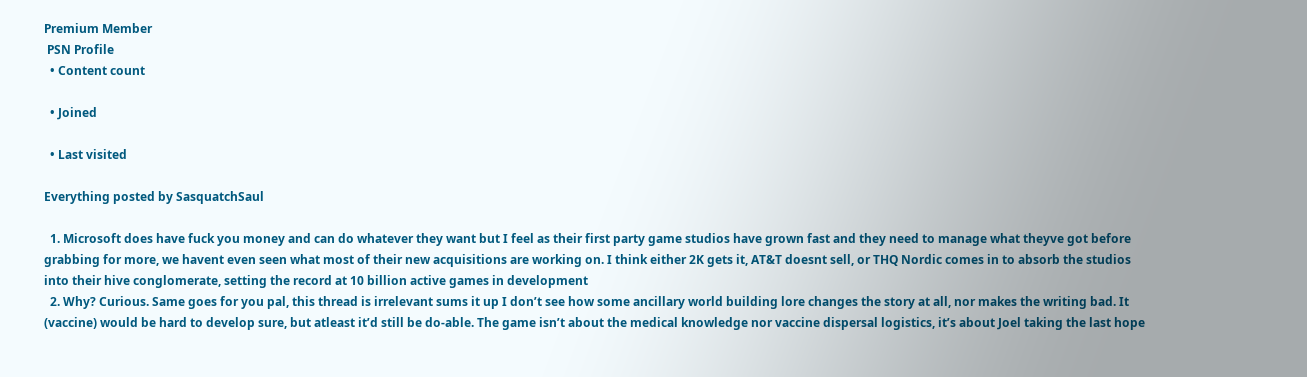Premium Member
 PSN Profile
  • Content count

  • Joined

  • Last visited

Everything posted by SasquatchSaul

  1. Microsoft does have fuck you money and can do whatever they want but I feel as their first party game studios have grown fast and they need to manage what theyve got before grabbing for more, we havent even seen what most of their new acquisitions are working on. I think either 2K gets it, AT&T doesnt sell, or THQ Nordic comes in to absorb the studios into their hive conglomerate, setting the record at 10 billion active games in development
  2. Why? Curious. Same goes for you pal, this thread is irrelevant sums it up I don’t see how some ancillary world building lore changes the story at all, nor makes the writing bad. It (vaccine) would be hard to develop sure, but atleast it’d still be do-able. The game isn’t about the medical knowledge nor vaccine dispersal logistics, it’s about Joel taking the last hope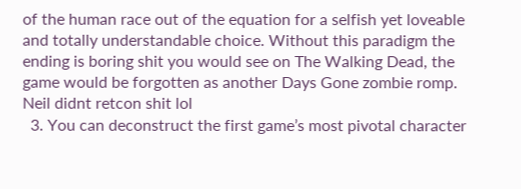of the human race out of the equation for a selfish yet loveable and totally understandable choice. Without this paradigm the ending is boring shit you would see on The Walking Dead, the game would be forgotten as another Days Gone zombie romp. Neil didnt retcon shit lol
  3. You can deconstruct the first game’s most pivotal character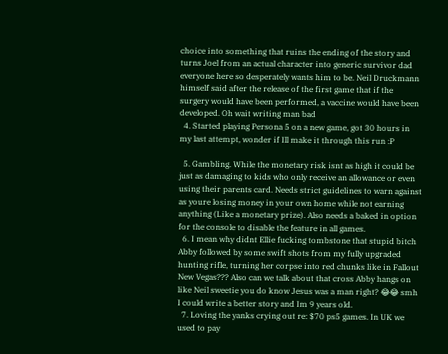choice into something that ruins the ending of the story and turns Joel from an actual character into generic survivor dad everyone here so desperately wants him to be. Neil Druckmann himself said after the release of the first game that if the surgery would have been performed, a vaccine would have been developed. Oh wait writing man bad
  4. Started playing Persona 5 on a new game, got 30 hours in my last attempt, wonder if Ill make it through this run :P

  5. Gambling. While the monetary risk isnt as high it could be just as damaging to kids who only receive an allowance or even using their parents card. Needs strict guidelines to warn against as youre losing money in your own home while not earning anything (Like a monetary prize). Also needs a baked in option for the console to disable the feature in all games.
  6. I mean why didnt Ellie fucking tombstone that stupid bitch Abby followed by some swift shots from my fully upgraded hunting rifle, turning her corpse into red chunks like in Fallout New Vegas??? Also can we talk about that cross Abby hangs on like Neil sweetie you do know Jesus was a man right? 😂😂 smh I could write a better story and Im 9 years old.
  7. Loving the yanks crying out re: $70 ps5 games. In UK we used to pay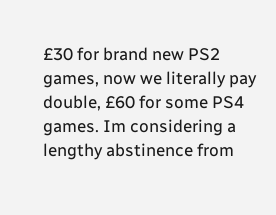£30 for brand new PS2 games, now we literally pay double, £60 for some PS4 games. Im considering a lengthy abstinence from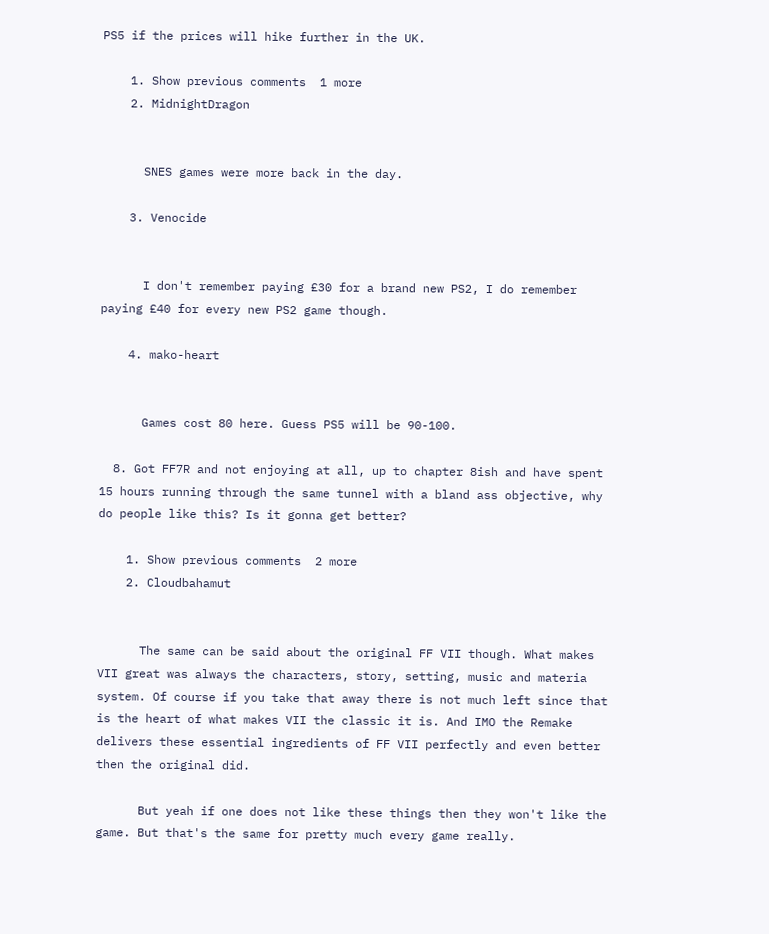PS5 if the prices will hike further in the UK.

    1. Show previous comments  1 more
    2. MidnightDragon


      SNES games were more back in the day.

    3. Venocide


      I don't remember paying £30 for a brand new PS2, I do remember paying £40 for every new PS2 game though.

    4. mako-heart


      Games cost 80 here. Guess PS5 will be 90-100.

  8. Got FF7R and not enjoying at all, up to chapter 8ish and have spent 15 hours running through the same tunnel with a bland ass objective, why do people like this? Is it gonna get better?

    1. Show previous comments  2 more
    2. Cloudbahamut


      The same can be said about the original FF VII though. What makes VII great was always the characters, story, setting, music and materia system. Of course if you take that away there is not much left since that is the heart of what makes VII the classic it is. And IMO the Remake delivers these essential ingredients of FF VII perfectly and even better then the original did.

      But yeah if one does not like these things then they won't like the game. But that's the same for pretty much every game really.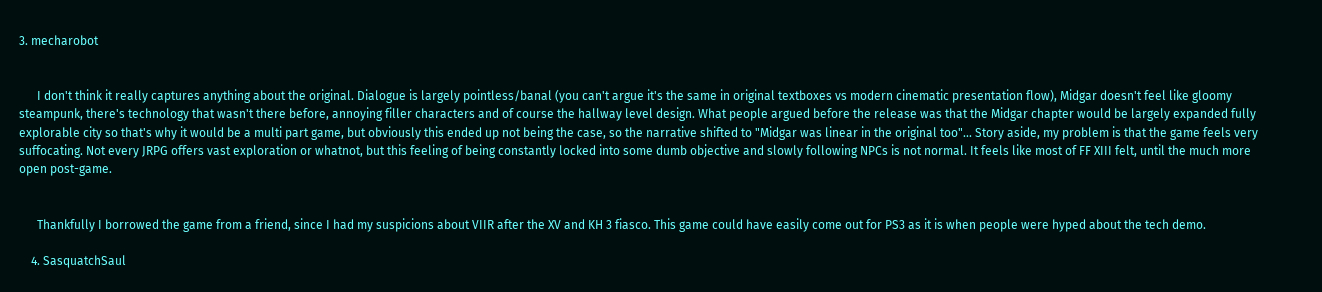3. mecharobot


      I don't think it really captures anything about the original. Dialogue is largely pointless/banal (you can't argue it's the same in original textboxes vs modern cinematic presentation flow), Midgar doesn't feel like gloomy steampunk, there's technology that wasn't there before, annoying filler characters and of course the hallway level design. What people argued before the release was that the Midgar chapter would be largely expanded fully explorable city so that's why it would be a multi part game, but obviously this ended up not being the case, so the narrative shifted to "Midgar was linear in the original too"... Story aside, my problem is that the game feels very suffocating. Not every JRPG offers vast exploration or whatnot, but this feeling of being constantly locked into some dumb objective and slowly following NPCs is not normal. It feels like most of FF XIII felt, until the much more open post-game.


      Thankfully I borrowed the game from a friend, since I had my suspicions about VIIR after the XV and KH 3 fiasco. This game could have easily come out for PS3 as it is when people were hyped about the tech demo.

    4. SasquatchSaul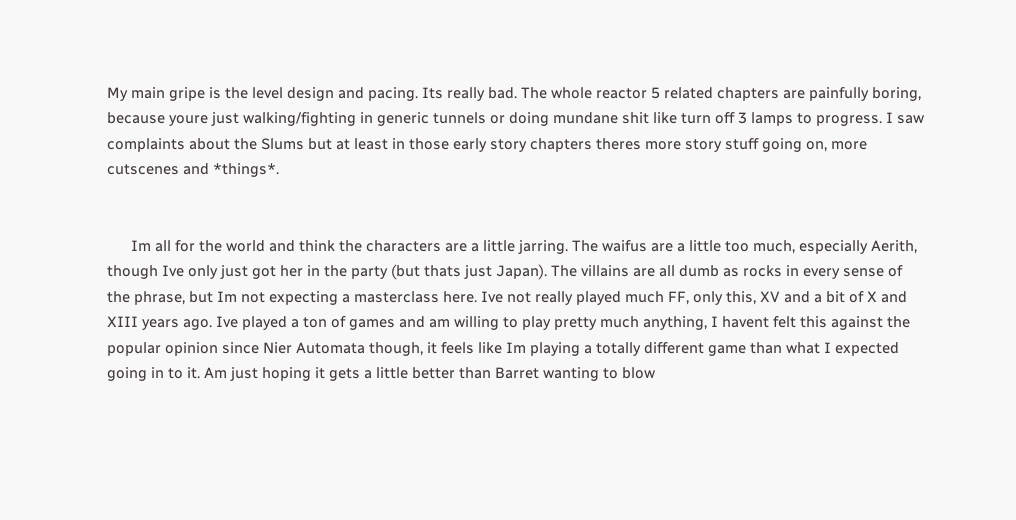My main gripe is the level design and pacing. Its really bad. The whole reactor 5 related chapters are painfully boring, because youre just walking/fighting in generic tunnels or doing mundane shit like turn off 3 lamps to progress. I saw complaints about the Slums but at least in those early story chapters theres more story stuff going on, more cutscenes and *things*.


      Im all for the world and think the characters are a little jarring. The waifus are a little too much, especially Aerith, though Ive only just got her in the party (but thats just Japan). The villains are all dumb as rocks in every sense of the phrase, but Im not expecting a masterclass here. Ive not really played much FF, only this, XV and a bit of X and XIII years ago. Ive played a ton of games and am willing to play pretty much anything, I havent felt this against the popular opinion since Nier Automata though, it feels like Im playing a totally different game than what I expected going in to it. Am just hoping it gets a little better than Barret wanting to blow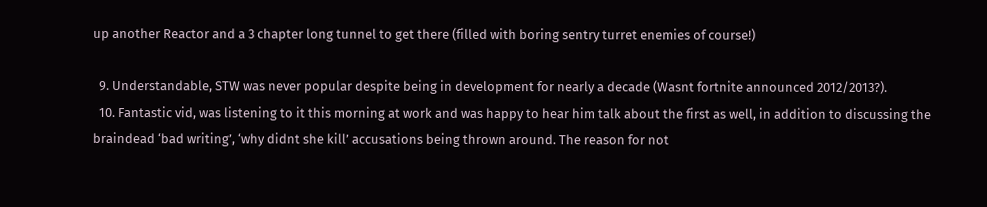up another Reactor and a 3 chapter long tunnel to get there (filled with boring sentry turret enemies of course!)

  9. Understandable, STW was never popular despite being in development for nearly a decade (Wasnt fortnite announced 2012/2013?).
  10. Fantastic vid, was listening to it this morning at work and was happy to hear him talk about the first as well, in addition to discussing the braindead ‘bad writing’, ‘why didnt she kill’ accusations being thrown around. The reason for not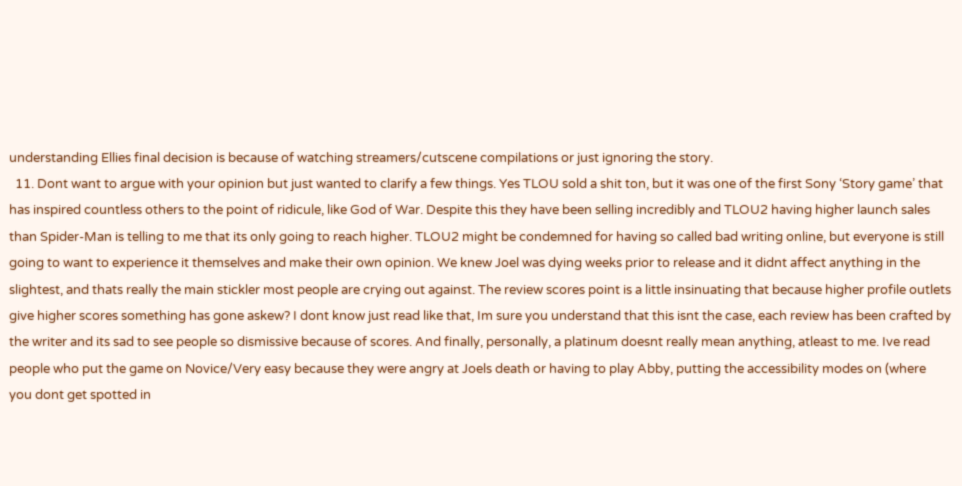understanding Ellies final decision is because of watching streamers/cutscene compilations or just ignoring the story.
  11. Dont want to argue with your opinion but just wanted to clarify a few things. Yes TLOU sold a shit ton, but it was one of the first Sony ‘Story game’ that has inspired countless others to the point of ridicule, like God of War. Despite this they have been selling incredibly and TLOU2 having higher launch sales than Spider-Man is telling to me that its only going to reach higher. TLOU2 might be condemned for having so called bad writing online, but everyone is still going to want to experience it themselves and make their own opinion. We knew Joel was dying weeks prior to release and it didnt affect anything in the slightest, and thats really the main stickler most people are crying out against. The review scores point is a little insinuating that because higher profile outlets give higher scores something has gone askew? I dont know just read like that, Im sure you understand that this isnt the case, each review has been crafted by the writer and its sad to see people so dismissive because of scores. And finally, personally, a platinum doesnt really mean anything, atleast to me. Ive read people who put the game on Novice/Very easy because they were angry at Joels death or having to play Abby, putting the accessibility modes on (where you dont get spotted in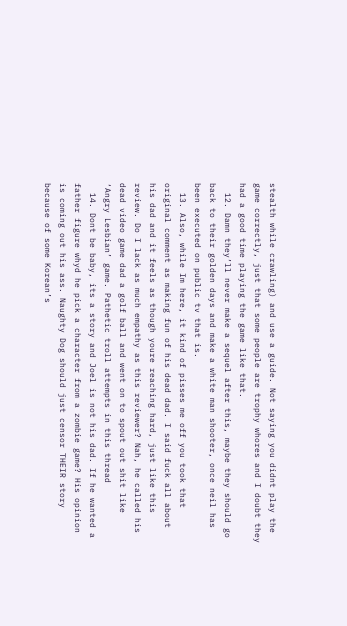stealth while crawling) and use a guide. Not saying you didnt play the game correctly, just that some people are trophy whores and I doubt they had a good time playing the game like that.
  12. Damn they’ll never make a sequel after this, maybe they should go back to their golden days and make a white man shooter, once neil has been executed on public tv that is.
  13. Also, while Im here, it kind of pisses me off you took that original comment as making fun of his dead dad. I said fuck all about his dad and it feels as though youre reaching hard, just like this review. Do I lack as much empathy as this reviewer? Nah, he called his dead video game dad a golf ball and went on to spout out shit like ‘Angry Lesbian’ game. Pathetic troll attempts in this thread
  14. Dont be baby, its a story and Joel is not his dad. If he wanted a father figure whyd he pick a character from a zombie game? His opinion is coming out his ass. Naughty Dog should just censor THEIR story because of some Korean’s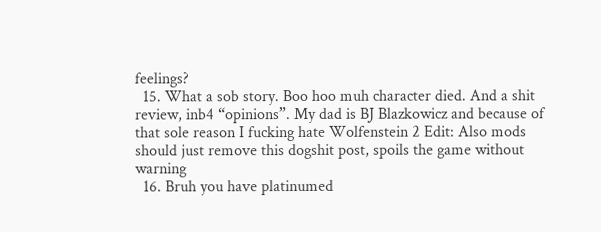feelings?
  15. What a sob story. Boo hoo muh character died. And a shit review, inb4 “opinions”. My dad is BJ Blazkowicz and because of that sole reason I fucking hate Wolfenstein 2 Edit: Also mods should just remove this dogshit post, spoils the game without warning
  16. Bruh you have platinumed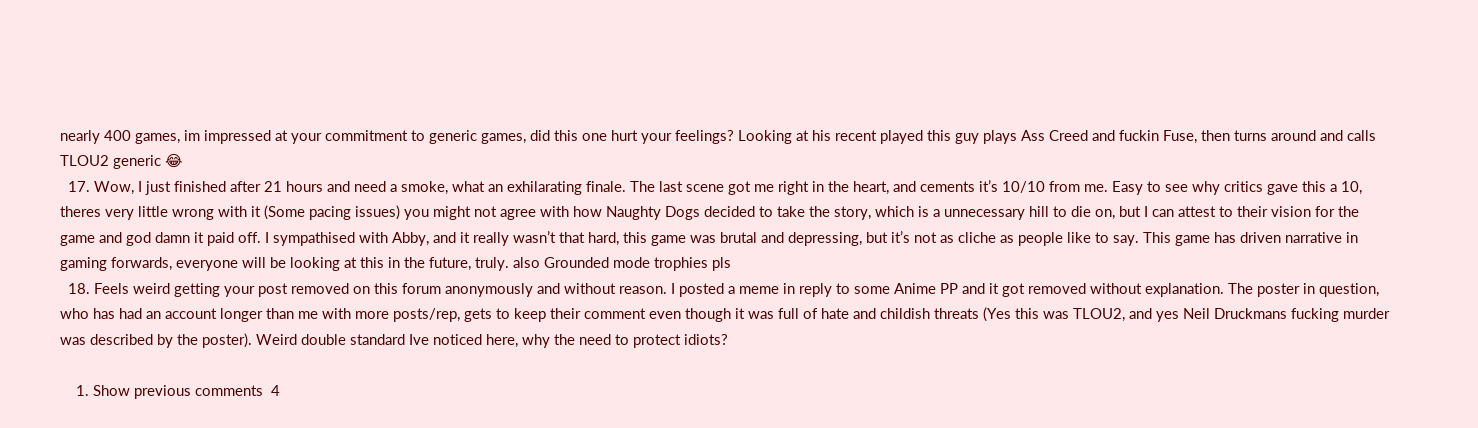nearly 400 games, im impressed at your commitment to generic games, did this one hurt your feelings? Looking at his recent played this guy plays Ass Creed and fuckin Fuse, then turns around and calls TLOU2 generic 😂
  17. Wow, I just finished after 21 hours and need a smoke, what an exhilarating finale. The last scene got me right in the heart, and cements it’s 10/10 from me. Easy to see why critics gave this a 10, theres very little wrong with it (Some pacing issues) you might not agree with how Naughty Dogs decided to take the story, which is a unnecessary hill to die on, but I can attest to their vision for the game and god damn it paid off. I sympathised with Abby, and it really wasn’t that hard, this game was brutal and depressing, but it’s not as cliche as people like to say. This game has driven narrative in gaming forwards, everyone will be looking at this in the future, truly. also Grounded mode trophies pls
  18. Feels weird getting your post removed on this forum anonymously and without reason. I posted a meme in reply to some Anime PP and it got removed without explanation. The poster in question, who has had an account longer than me with more posts/rep, gets to keep their comment even though it was full of hate and childish threats (Yes this was TLOU2, and yes Neil Druckmans fucking murder was described by the poster). Weird double standard Ive noticed here, why the need to protect idiots?

    1. Show previous comments  4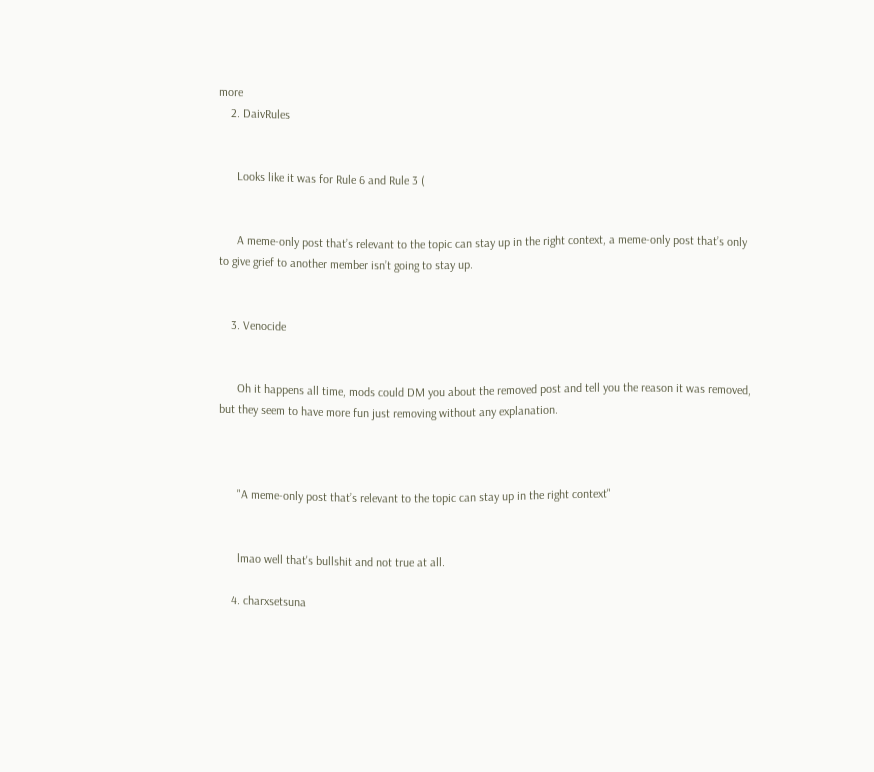more
    2. DaivRules


      Looks like it was for Rule 6 and Rule 3 (


      A meme-only post that’s relevant to the topic can stay up in the right context, a meme-only post that’s only to give grief to another member isn’t going to stay up.


    3. Venocide


      Oh it happens all time, mods could DM you about the removed post and tell you the reason it was removed, but they seem to have more fun just removing without any explanation.



      "A meme-only post that’s relevant to the topic can stay up in the right context"


      lmao well that's bullshit and not true at all.

    4. charxsetsuna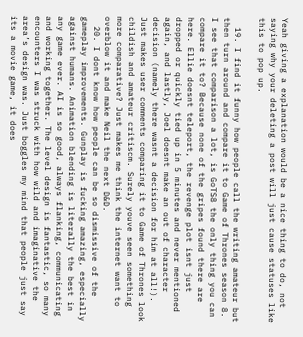Yeah giving a explanation would be a nice thing to do, not saying why your deleting a post will just cause statuses like this to pop up.

  19. I find it funny how people call the writing amateur but then turn around and compare it to Game of Thrones season 8. I see that comparison a lot, is GoTS8 the only thing you can compare it to? Because none of the gripes found there are here. Ellie doesnt teleport, the revenge plot isnt just dropped or quickly tied up in 5 minutes and never mentioned again, and lastly, Joel doesnt make an out of character decision (namely there wasnt a decision for him at all!). Just makes user comments comparing it to Game of Thrones look childish and amateur critiscm. Surely youve seen something more comparative? Just makes me think the internet want to overblow it and make Neil the next D&D.
  20. I dont know how people can be so dismissive of the gameplay improvements. Gunplay is fucking amazing, especially against humans. Animation blending is literally the best in any game ever. AI is so good, always flanking, communicating and working together. The level design is fantastic, so many encounters I was struck with how wild and imaginative the area’s design was. Just boggles my mind that people just say its a movie game, it does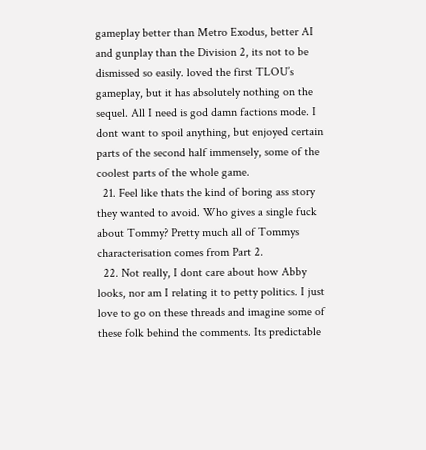gameplay better than Metro Exodus, better AI and gunplay than the Division 2, its not to be dismissed so easily. loved the first TLOU’s gameplay, but it has absolutely nothing on the sequel. All I need is god damn factions mode. I dont want to spoil anything, but enjoyed certain parts of the second half immensely, some of the coolest parts of the whole game.
  21. Feel like thats the kind of boring ass story they wanted to avoid. Who gives a single fuck about Tommy? Pretty much all of Tommys characterisation comes from Part 2.
  22. Not really, I dont care about how Abby looks, nor am I relating it to petty politics. I just love to go on these threads and imagine some of these folk behind the comments. Its predictable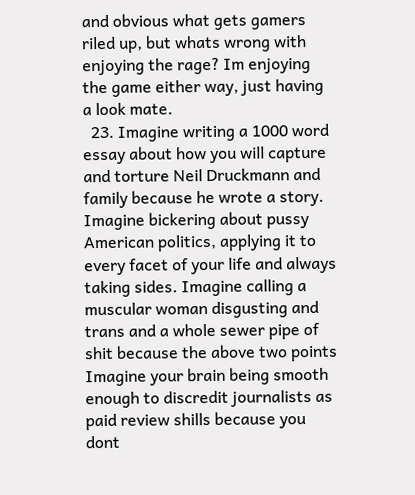and obvious what gets gamers riled up, but whats wrong with enjoying the rage? Im enjoying the game either way, just having a look mate.
  23. Imagine writing a 1000 word essay about how you will capture and torture Neil Druckmann and family because he wrote a story. Imagine bickering about pussy American politics, applying it to every facet of your life and always taking sides. Imagine calling a muscular woman disgusting and trans and a whole sewer pipe of shit because the above two points Imagine your brain being smooth enough to discredit journalists as paid review shills because you dont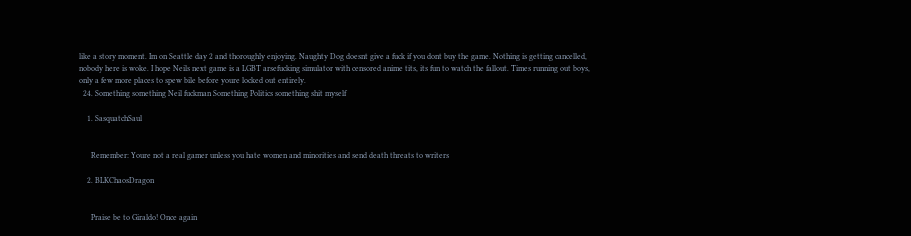like a story moment. Im on Seattle day 2 and thoroughly enjoying. Naughty Dog doesnt give a fuck if you dont buy the game. Nothing is getting cancelled, nobody here is woke. I hope Neils next game is a LGBT arsefucking simulator with censored anime tits, its fun to watch the fallout. Times running out boys, only a few more places to spew bile before youre locked out entirely.
  24. Something something Neil fuckman Something Politics something shit myself

    1. SasquatchSaul


      Remember: Youre not a real gamer unless you hate women and minorities and send death threats to writers

    2. BLKChaosDragon


      Praise be to Giraldo! Once again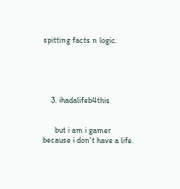spitting facts n logic.





    3. ihadalifeb4this


      but i am i gamer because i don't have a life.